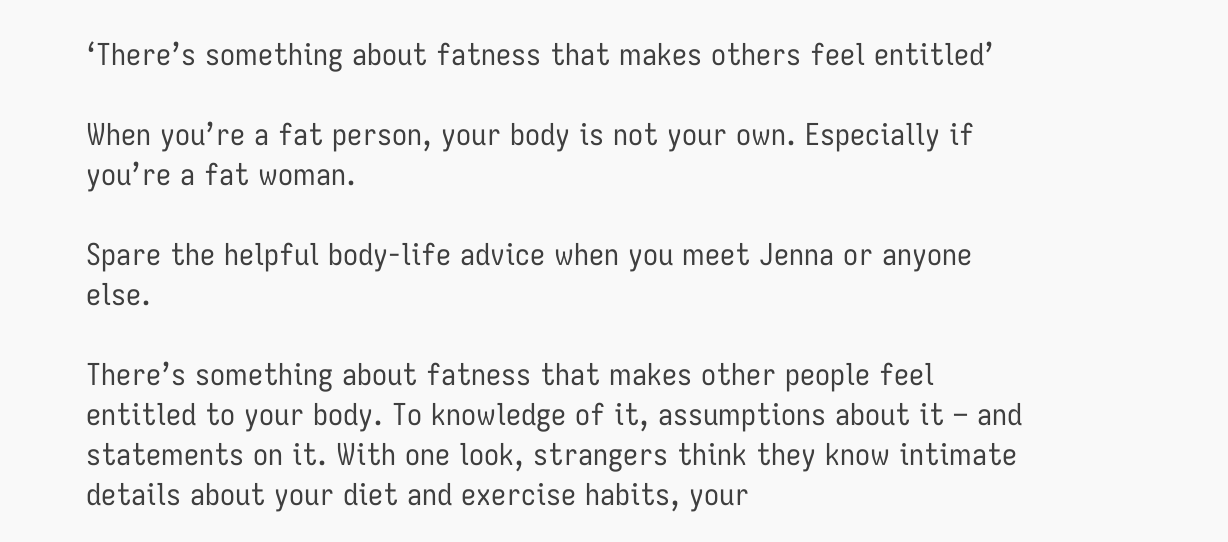‘There’s something about fatness that makes others feel entitled’

When you’re a fat person, your body is not your own. Especially if you’re a fat woman.

Spare the helpful body-life advice when you meet Jenna or anyone else.

There’s something about fatness that makes other people feel entitled to your body. To knowledge of it, assumptions about it – and statements on it. With one look, strangers think they know intimate details about your diet and exercise habits, your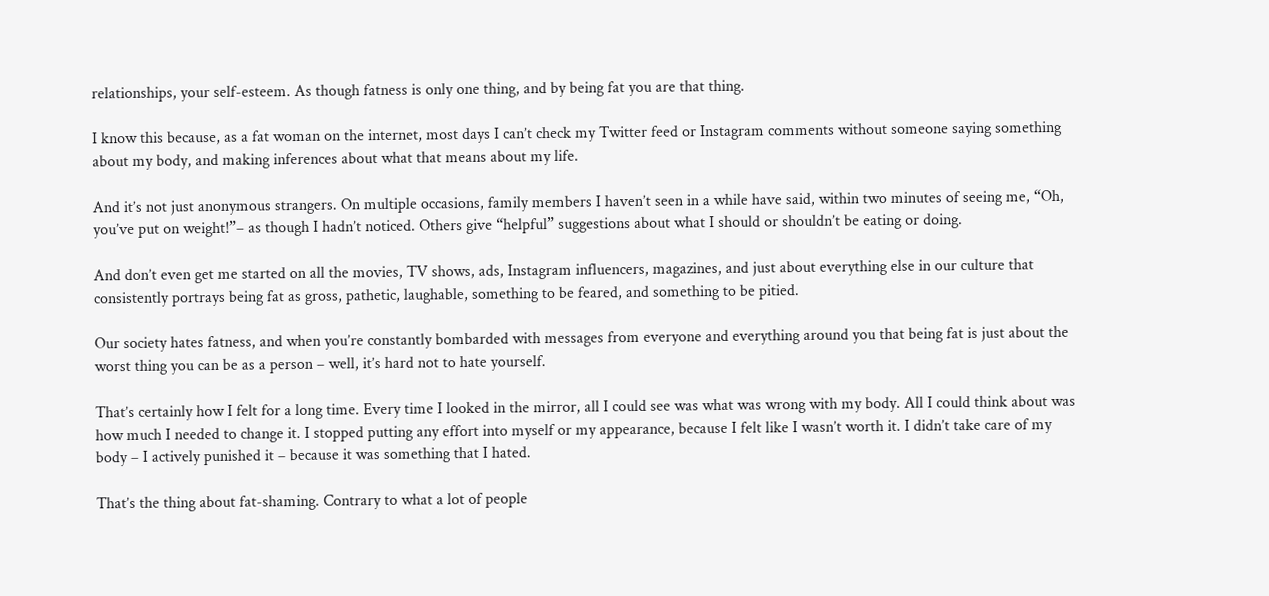relationships, your self-esteem. As though fatness is only one thing, and by being fat you are that thing.

I know this because, as a fat woman on the internet, most days I can’t check my Twitter feed or Instagram comments without someone saying something about my body, and making inferences about what that means about my life.

And it’s not just anonymous strangers. On multiple occasions, family members I haven’t seen in a while have said, within two minutes of seeing me, “Oh, you’ve put on weight!”– as though I hadn’t noticed. Others give “helpful” suggestions about what I should or shouldn’t be eating or doing.

And don’t even get me started on all the movies, TV shows, ads, Instagram influencers, magazines, and just about everything else in our culture that consistently portrays being fat as gross, pathetic, laughable, something to be feared, and something to be pitied.

Our society hates fatness, and when you’re constantly bombarded with messages from everyone and everything around you that being fat is just about the worst thing you can be as a person – well, it’s hard not to hate yourself.

That’s certainly how I felt for a long time. Every time I looked in the mirror, all I could see was what was wrong with my body. All I could think about was how much I needed to change it. I stopped putting any effort into myself or my appearance, because I felt like I wasn’t worth it. I didn’t take care of my body – I actively punished it – because it was something that I hated.

That’s the thing about fat-shaming. Contrary to what a lot of people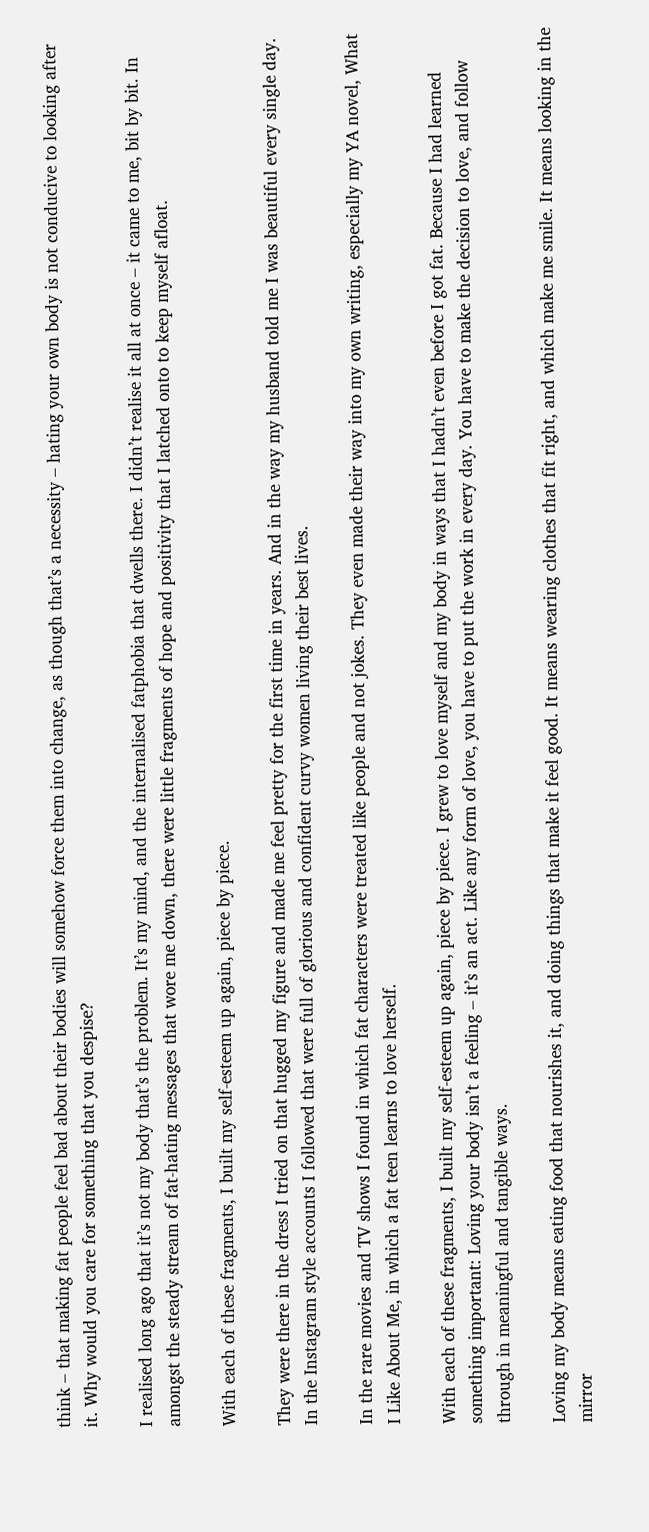think – that making fat people feel bad about their bodies will somehow force them into change, as though that’s a necessity – hating your own body is not conducive to looking after it. Why would you care for something that you despise?

I realised long ago that it’s not my body that’s the problem. It’s my mind, and the internalised fatphobia that dwells there. I didn’t realise it all at once – it came to me, bit by bit. In amongst the steady stream of fat-hating messages that wore me down, there were little fragments of hope and positivity that I latched onto to keep myself afloat.

With each of these fragments, I built my self-esteem up again, piece by piece.

They were there in the dress I tried on that hugged my figure and made me feel pretty for the first time in years. And in the way my husband told me I was beautiful every single day. In the Instagram style accounts I followed that were full of glorious and confident curvy women living their best lives.

In the rare movies and TV shows I found in which fat characters were treated like people and not jokes. They even made their way into my own writing, especially my YA novel, What I Like About Me, in which a fat teen learns to love herself.

With each of these fragments, I built my self-esteem up again, piece by piece. I grew to love myself and my body in ways that I hadn’t even before I got fat. Because I had learned something important: Loving your body isn’t a feeling – it’s an act. Like any form of love, you have to put the work in every day. You have to make the decision to love, and follow through in meaningful and tangible ways.

Loving my body means eating food that nourishes it, and doing things that make it feel good. It means wearing clothes that fit right, and which make me smile. It means looking in the mirror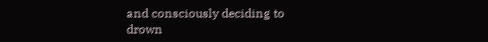and consciously deciding to drown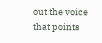out the voice that points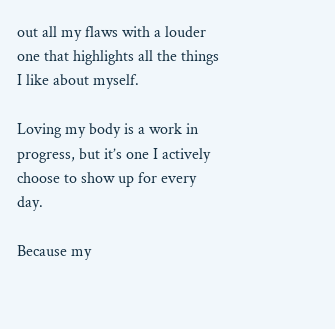out all my flaws with a louder one that highlights all the things I like about myself.

Loving my body is a work in progress, but it’s one I actively choose to show up for every day.

Because my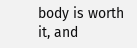body is worth it, and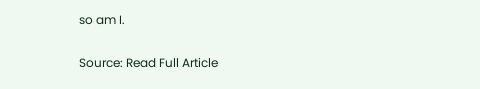so am I.

Source: Read Full Article